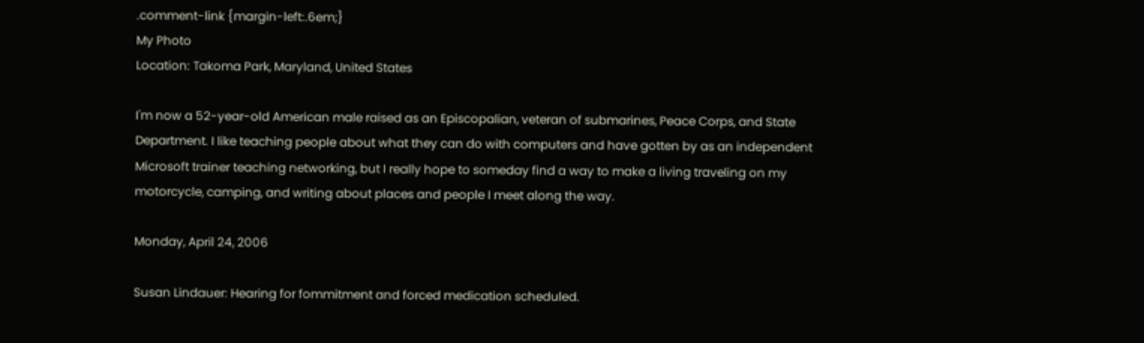.comment-link {margin-left:.6em;}
My Photo
Location: Takoma Park, Maryland, United States

I'm now a 52-year-old American male raised as an Episcopalian, veteran of submarines, Peace Corps, and State Department. I like teaching people about what they can do with computers and have gotten by as an independent Microsoft trainer teaching networking, but I really hope to someday find a way to make a living traveling on my motorcycle, camping, and writing about places and people I meet along the way.

Monday, April 24, 2006

Susan Lindauer: Hearing for fommitment and forced medication scheduled.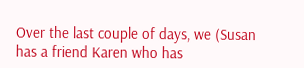Over the last couple of days, we (Susan has a friend Karen who has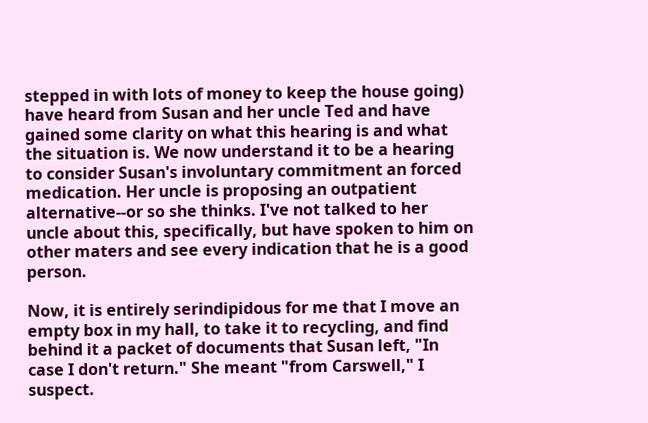stepped in with lots of money to keep the house going) have heard from Susan and her uncle Ted and have gained some clarity on what this hearing is and what the situation is. We now understand it to be a hearing to consider Susan's involuntary commitment an forced medication. Her uncle is proposing an outpatient alternative--or so she thinks. I've not talked to her uncle about this, specifically, but have spoken to him on other maters and see every indication that he is a good person.

Now, it is entirely serindipidous for me that I move an empty box in my hall, to take it to recycling, and find behind it a packet of documents that Susan left, "In case I don't return." She meant "from Carswell," I suspect.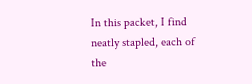In this packet, I find neatly stapled, each of the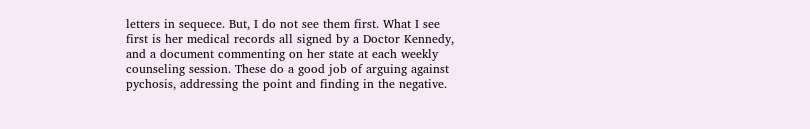letters in sequece. But, I do not see them first. What I see first is her medical records all signed by a Doctor Kennedy, and a document commenting on her state at each weekly counseling session. These do a good job of arguing against pychosis, addressing the point and finding in the negative.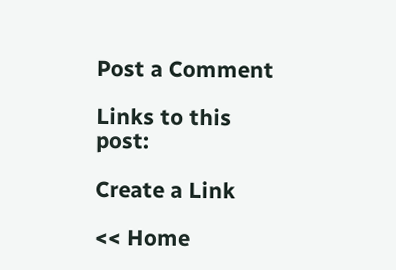Post a Comment

Links to this post:

Create a Link

<< Home